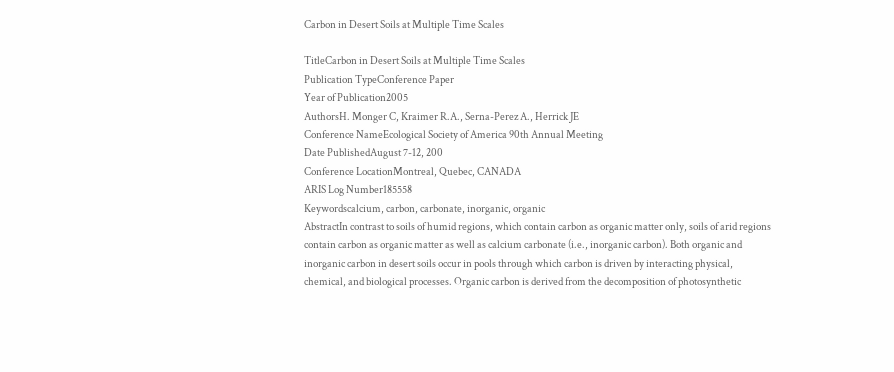Carbon in Desert Soils at Multiple Time Scales

TitleCarbon in Desert Soils at Multiple Time Scales
Publication TypeConference Paper
Year of Publication2005
AuthorsH. Monger C, Kraimer R.A., Serna-Perez A., Herrick JE
Conference NameEcological Society of America 90th Annual Meeting
Date PublishedAugust 7-12, 200
Conference LocationMontreal, Quebec, CANADA
ARIS Log Number185558
Keywordscalcium, carbon, carbonate, inorganic, organic
AbstractIn contrast to soils of humid regions, which contain carbon as organic matter only, soils of arid regions contain carbon as organic matter as well as calcium carbonate (i.e., inorganic carbon). Both organic and inorganic carbon in desert soils occur in pools through which carbon is driven by interacting physical, chemical, and biological processes. Organic carbon is derived from the decomposition of photosynthetic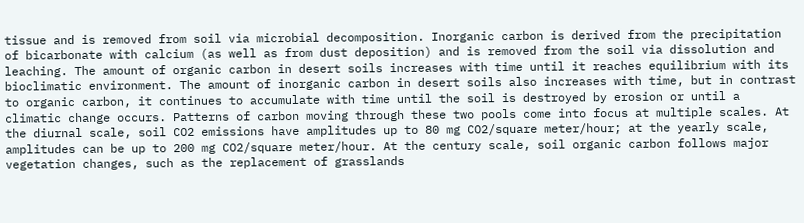tissue and is removed from soil via microbial decomposition. Inorganic carbon is derived from the precipitation of bicarbonate with calcium (as well as from dust deposition) and is removed from the soil via dissolution and leaching. The amount of organic carbon in desert soils increases with time until it reaches equilibrium with its bioclimatic environment. The amount of inorganic carbon in desert soils also increases with time, but in contrast to organic carbon, it continues to accumulate with time until the soil is destroyed by erosion or until a climatic change occurs. Patterns of carbon moving through these two pools come into focus at multiple scales. At the diurnal scale, soil CO2 emissions have amplitudes up to 80 mg CO2/square meter/hour; at the yearly scale, amplitudes can be up to 200 mg CO2/square meter/hour. At the century scale, soil organic carbon follows major vegetation changes, such as the replacement of grasslands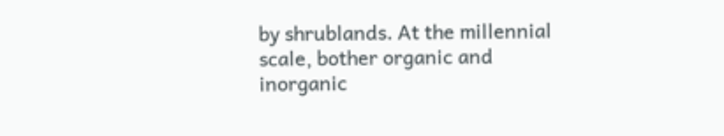by shrublands. At the millennial scale, bother organic and inorganic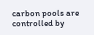carbon pools are controlled by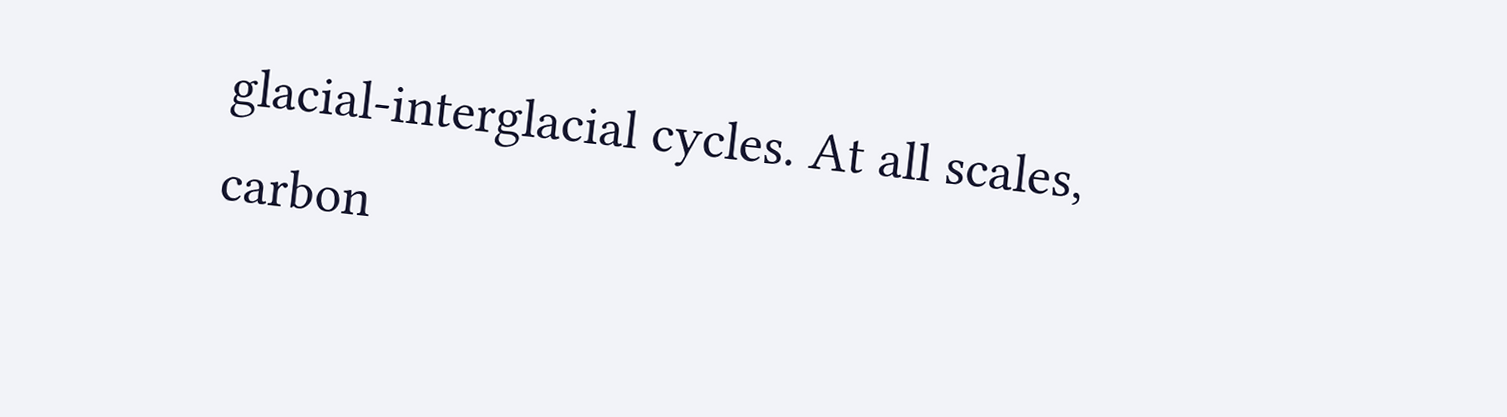glacial-interglacial cycles. At all scales, carbon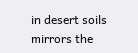in desert soils mirrors the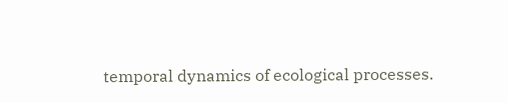temporal dynamics of ecological processes.